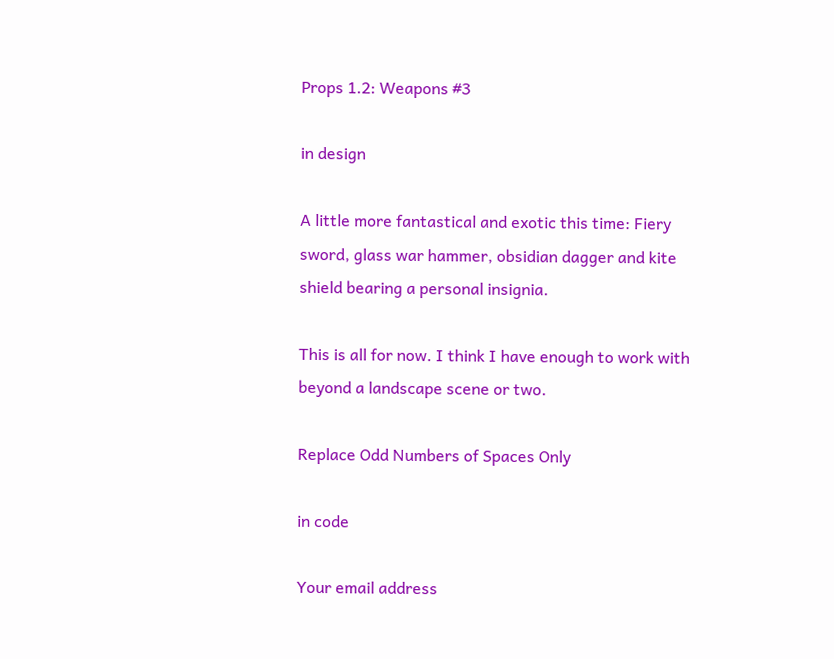Props 1.2: Weapons #3

in design

A little more fantastical and exotic this time: Fiery sword, glass war hammer, obsidian dagger and kite shield bearing a personal insignia.

This is all for now. I think I have enough to work with beyond a landscape scene or two.

Replace Odd Numbers of Spaces Only

in code

Your email address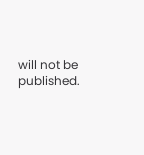will not be published.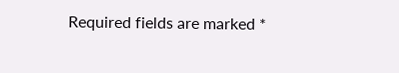Required fields are marked *